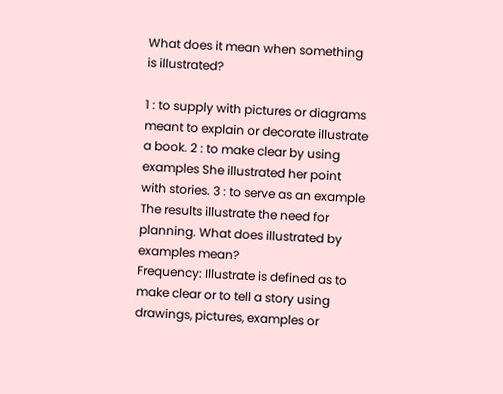What does it mean when something is illustrated?

1 : to supply with pictures or diagrams meant to explain or decorate illustrate a book. 2 : to make clear by using examples She illustrated her point with stories. 3 : to serve as an example The results illustrate the need for planning. What does illustrated by examples mean?
Frequency: Illustrate is defined as to make clear or to tell a story using drawings, pictures, examples or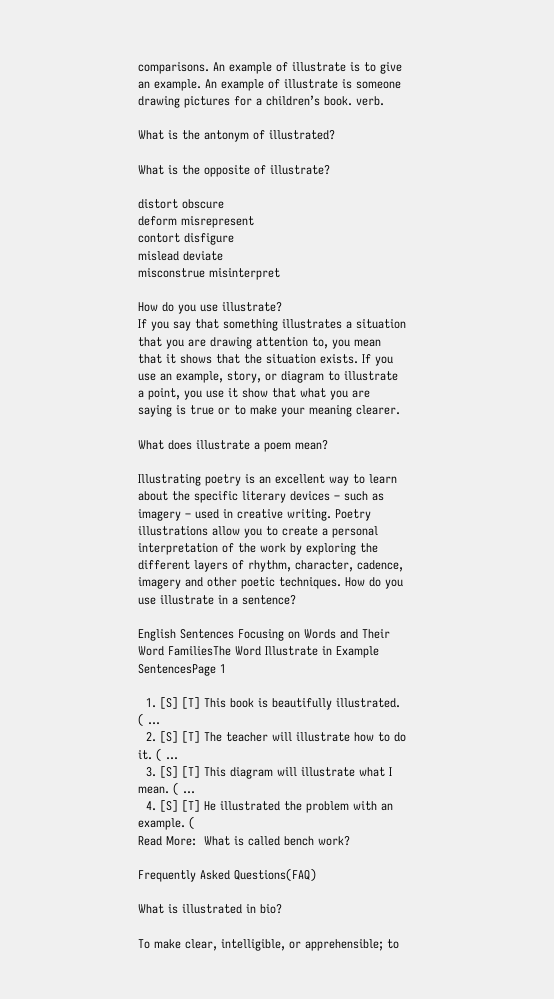comparisons. An example of illustrate is to give an example. An example of illustrate is someone drawing pictures for a children’s book. verb.

What is the antonym of illustrated?

What is the opposite of illustrate?

distort obscure
deform misrepresent
contort disfigure
mislead deviate
misconstrue misinterpret

How do you use illustrate?
If you say that something illustrates a situation that you are drawing attention to, you mean that it shows that the situation exists. If you use an example, story, or diagram to illustrate a point, you use it show that what you are saying is true or to make your meaning clearer.

What does illustrate a poem mean?

Illustrating poetry is an excellent way to learn about the specific literary devices – such as imagery – used in creative writing. Poetry illustrations allow you to create a personal interpretation of the work by exploring the different layers of rhythm, character, cadence, imagery and other poetic techniques. How do you use illustrate in a sentence?

English Sentences Focusing on Words and Their Word FamiliesThe Word Illustrate in Example SentencesPage 1

  1. [S] [T] This book is beautifully illustrated. ( …
  2. [S] [T] The teacher will illustrate how to do it. ( …
  3. [S] [T] This diagram will illustrate what I mean. ( …
  4. [S] [T] He illustrated the problem with an example. (
Read More:  What is called bench work?

Frequently Asked Questions(FAQ)

What is illustrated in bio?

To make clear, intelligible, or apprehensible; to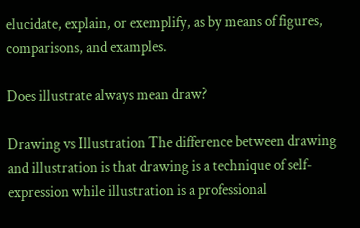elucidate, explain, or exemplify, as by means of figures, comparisons, and examples.

Does illustrate always mean draw?

Drawing vs Illustration The difference between drawing and illustration is that drawing is a technique of self-expression while illustration is a professional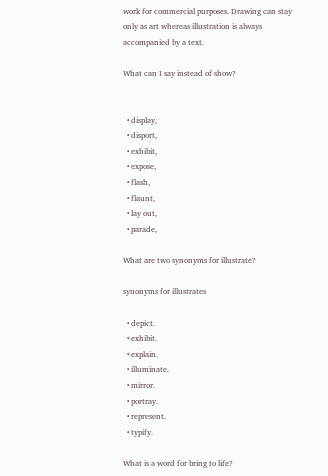work for commercial purposes. Drawing can stay only as art whereas illustration is always accompanied by a text.

What can I say instead of show?


  • display,
  • disport,
  • exhibit,
  • expose,
  • flash,
  • flaunt,
  • lay out,
  • parade,

What are two synonyms for illustrate?

synonyms for illustrates

  • depict.
  • exhibit.
  • explain.
  • illuminate.
  • mirror.
  • portray.
  • represent.
  • typify.

What is a word for bring to life?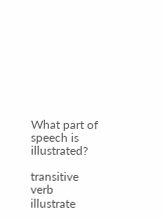What part of speech is illustrated?

transitive verb illustrate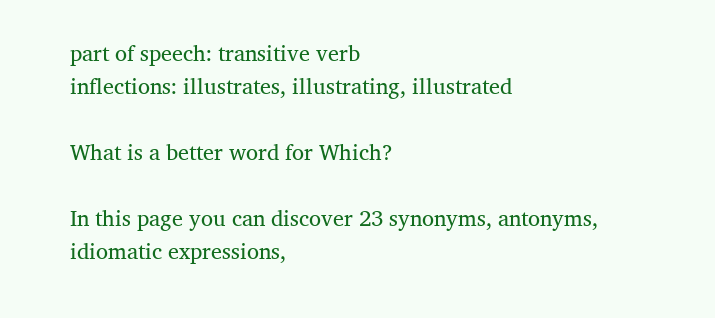part of speech: transitive verb
inflections: illustrates, illustrating, illustrated

What is a better word for Which?

In this page you can discover 23 synonyms, antonyms, idiomatic expressions,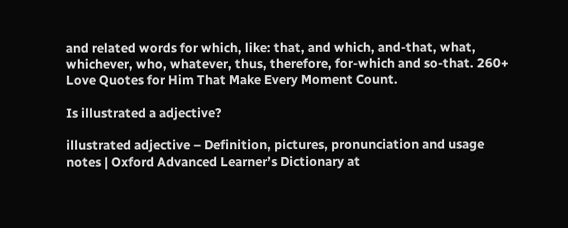and related words for which, like: that, and which, and-that, what, whichever, who, whatever, thus, therefore, for-which and so-that. 260+ Love Quotes for Him That Make Every Moment Count.

Is illustrated a adjective?

illustrated adjective – Definition, pictures, pronunciation and usage notes | Oxford Advanced Learner’s Dictionary at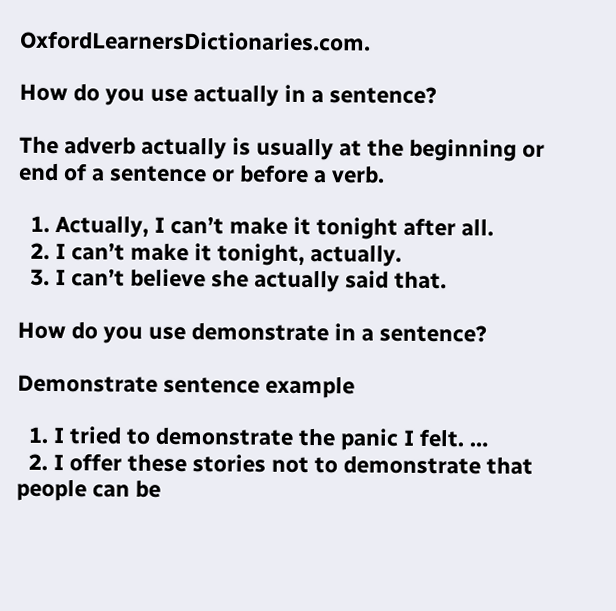OxfordLearnersDictionaries.com.

How do you use actually in a sentence?

The adverb actually is usually at the beginning or end of a sentence or before a verb.

  1. Actually, I can’t make it tonight after all.
  2. I can’t make it tonight, actually.
  3. I can’t believe she actually said that.

How do you use demonstrate in a sentence?

Demonstrate sentence example

  1. I tried to demonstrate the panic I felt. …
  2. I offer these stories not to demonstrate that people can be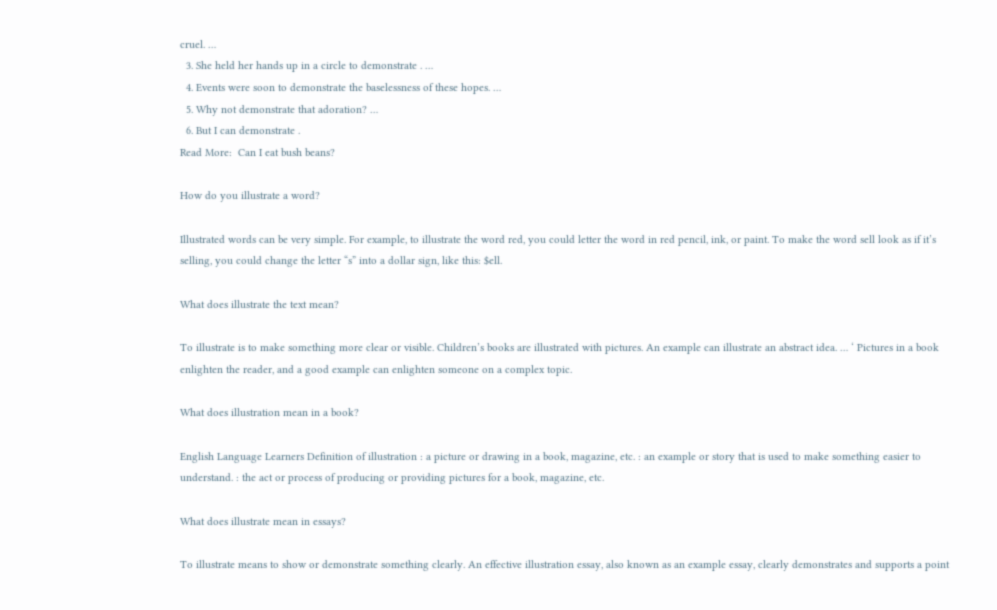cruel. …
  3. She held her hands up in a circle to demonstrate . …
  4. Events were soon to demonstrate the baselessness of these hopes. …
  5. Why not demonstrate that adoration? …
  6. But I can demonstrate .
Read More:  Can I eat bush beans?

How do you illustrate a word?

Illustrated words can be very simple. For example, to illustrate the word red, you could letter the word in red pencil, ink, or paint. To make the word sell look as if it’s selling, you could change the letter “s” into a dollar sign, like this: $ell.

What does illustrate the text mean?

To illustrate is to make something more clear or visible. Children’s books are illustrated with pictures. An example can illustrate an abstract idea. … ‘ Pictures in a book enlighten the reader, and a good example can enlighten someone on a complex topic.

What does illustration mean in a book?

English Language Learners Definition of illustration : a picture or drawing in a book, magazine, etc. : an example or story that is used to make something easier to understand. : the act or process of producing or providing pictures for a book, magazine, etc.

What does illustrate mean in essays?

To illustrate means to show or demonstrate something clearly. An effective illustration essay, also known as an example essay, clearly demonstrates and supports a point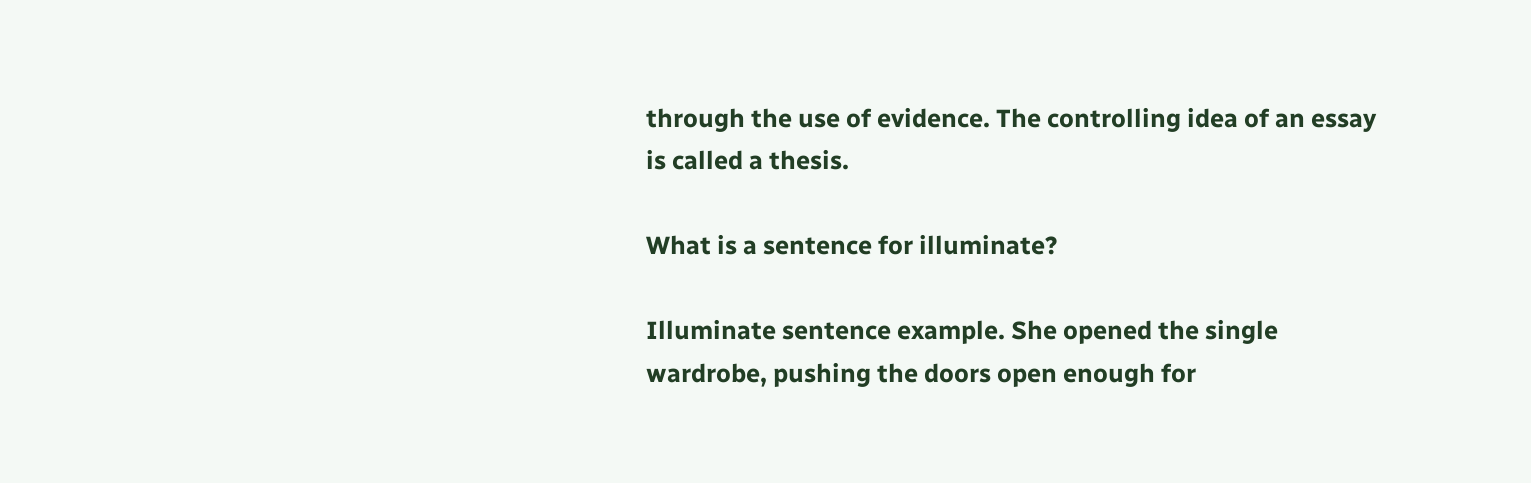through the use of evidence. The controlling idea of an essay is called a thesis.

What is a sentence for illuminate?

Illuminate sentence example. She opened the single wardrobe, pushing the doors open enough for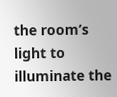the room’s light to illuminate the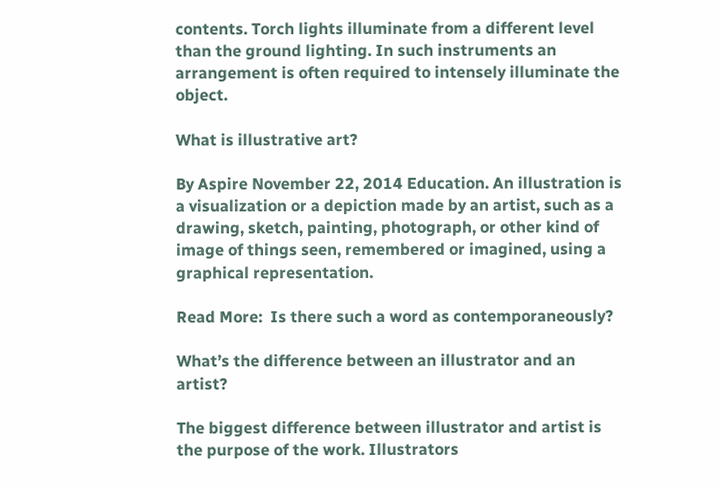contents. Torch lights illuminate from a different level than the ground lighting. In such instruments an arrangement is often required to intensely illuminate the object.

What is illustrative art?

By Aspire November 22, 2014 Education. An illustration is a visualization or a depiction made by an artist, such as a drawing, sketch, painting, photograph, or other kind of image of things seen, remembered or imagined, using a graphical representation.

Read More:  Is there such a word as contemporaneously?

What’s the difference between an illustrator and an artist?

The biggest difference between illustrator and artist is the purpose of the work. Illustrators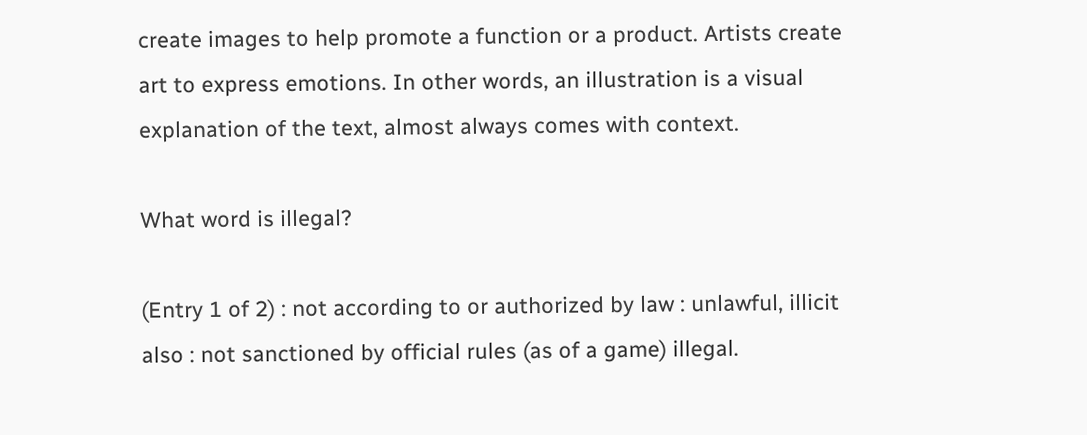create images to help promote a function or a product. Artists create art to express emotions. In other words, an illustration is a visual explanation of the text, almost always comes with context.

What word is illegal?

(Entry 1 of 2) : not according to or authorized by law : unlawful, illicit also : not sanctioned by official rules (as of a game) illegal.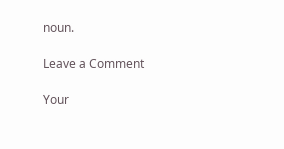noun.

Leave a Comment

Your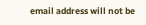email address will not be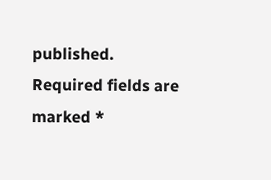published. Required fields are marked *